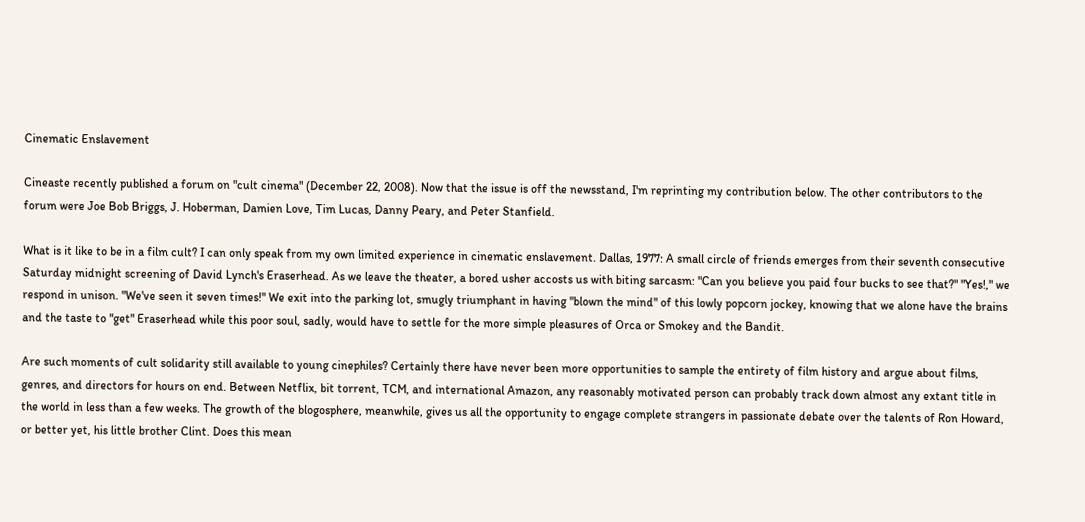Cinematic Enslavement

Cineaste recently published a forum on "cult cinema" (December 22, 2008). Now that the issue is off the newsstand, I'm reprinting my contribution below. The other contributors to the forum were Joe Bob Briggs, J. Hoberman, Damien Love, Tim Lucas, Danny Peary, and Peter Stanfield.

What is it like to be in a film cult? I can only speak from my own limited experience in cinematic enslavement. Dallas, 1977: A small circle of friends emerges from their seventh consecutive Saturday midnight screening of David Lynch's Eraserhead. As we leave the theater, a bored usher accosts us with biting sarcasm: "Can you believe you paid four bucks to see that?" "Yes!," we respond in unison. "We've seen it seven times!" We exit into the parking lot, smugly triumphant in having "blown the mind" of this lowly popcorn jockey, knowing that we alone have the brains and the taste to "get" Eraserhead while this poor soul, sadly, would have to settle for the more simple pleasures of Orca or Smokey and the Bandit.

Are such moments of cult solidarity still available to young cinephiles? Certainly there have never been more opportunities to sample the entirety of film history and argue about films, genres, and directors for hours on end. Between Netflix, bit torrent, TCM, and international Amazon, any reasonably motivated person can probably track down almost any extant title in the world in less than a few weeks. The growth of the blogosphere, meanwhile, gives us all the opportunity to engage complete strangers in passionate debate over the talents of Ron Howard, or better yet, his little brother Clint. Does this mean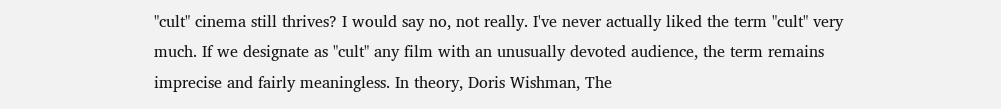"cult" cinema still thrives? I would say no, not really. I've never actually liked the term "cult" very much. If we designate as "cult" any film with an unusually devoted audience, the term remains imprecise and fairly meaningless. In theory, Doris Wishman, The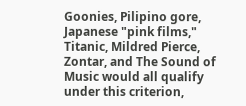Goonies, Pilipino gore, Japanese "pink films," Titanic, Mildred Pierce, Zontar, and The Sound of Music would all qualify under this criterion,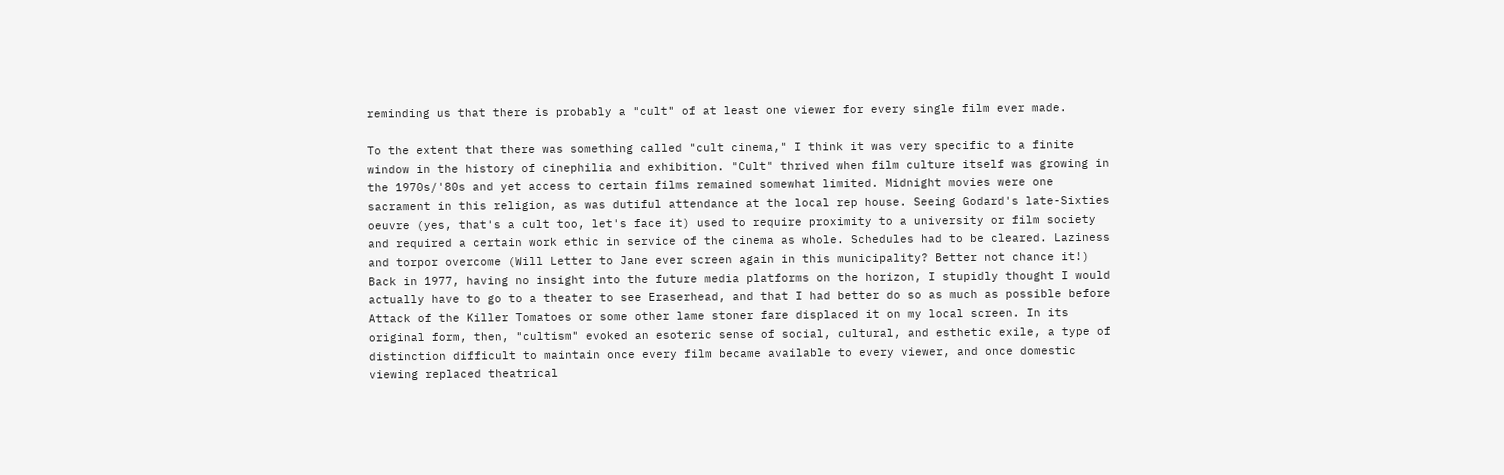reminding us that there is probably a "cult" of at least one viewer for every single film ever made.

To the extent that there was something called "cult cinema," I think it was very specific to a finite window in the history of cinephilia and exhibition. "Cult" thrived when film culture itself was growing in the 1970s/'80s and yet access to certain films remained somewhat limited. Midnight movies were one sacrament in this religion, as was dutiful attendance at the local rep house. Seeing Godard's late-Sixties oeuvre (yes, that's a cult too, let's face it) used to require proximity to a university or film society and required a certain work ethic in service of the cinema as whole. Schedules had to be cleared. Laziness and torpor overcome (Will Letter to Jane ever screen again in this municipality? Better not chance it!) Back in 1977, having no insight into the future media platforms on the horizon, I stupidly thought I would actually have to go to a theater to see Eraserhead, and that I had better do so as much as possible before Attack of the Killer Tomatoes or some other lame stoner fare displaced it on my local screen. In its original form, then, "cultism" evoked an esoteric sense of social, cultural, and esthetic exile, a type of distinction difficult to maintain once every film became available to every viewer, and once domestic viewing replaced theatrical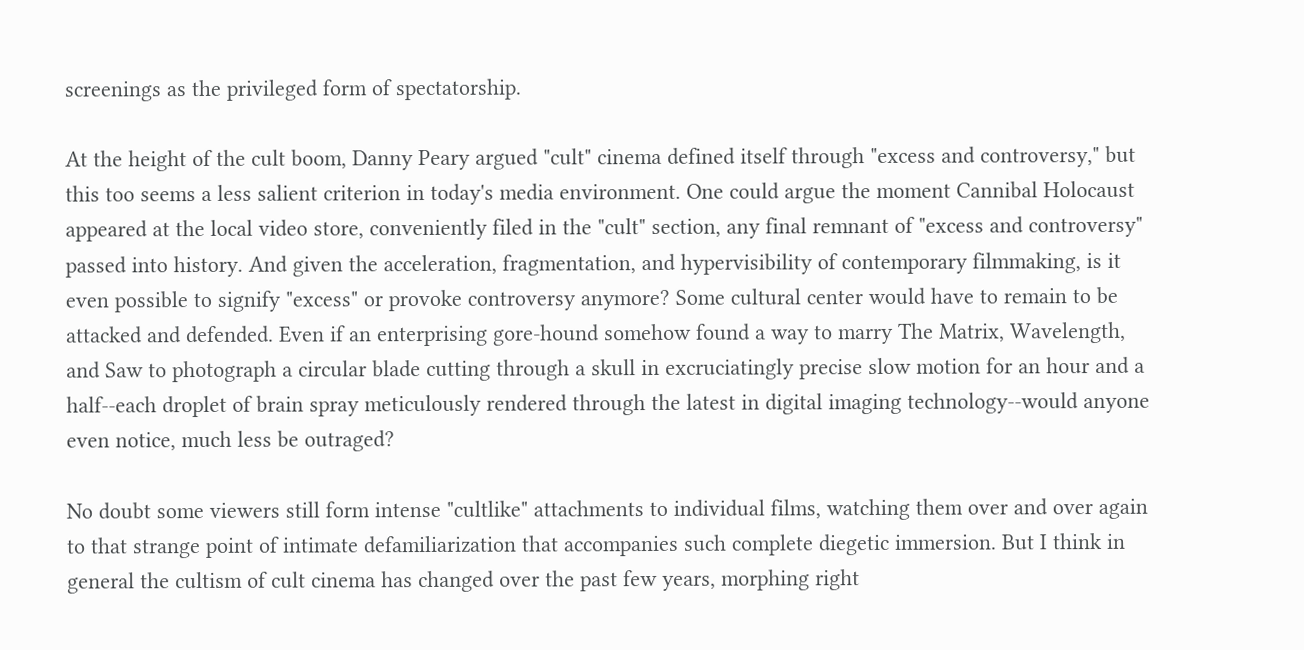screenings as the privileged form of spectatorship.

At the height of the cult boom, Danny Peary argued "cult" cinema defined itself through "excess and controversy," but this too seems a less salient criterion in today's media environment. One could argue the moment Cannibal Holocaust appeared at the local video store, conveniently filed in the "cult" section, any final remnant of "excess and controversy" passed into history. And given the acceleration, fragmentation, and hypervisibility of contemporary filmmaking, is it even possible to signify "excess" or provoke controversy anymore? Some cultural center would have to remain to be attacked and defended. Even if an enterprising gore-hound somehow found a way to marry The Matrix, Wavelength, and Saw to photograph a circular blade cutting through a skull in excruciatingly precise slow motion for an hour and a half--each droplet of brain spray meticulously rendered through the latest in digital imaging technology--would anyone even notice, much less be outraged?

No doubt some viewers still form intense "cultlike" attachments to individual films, watching them over and over again to that strange point of intimate defamiliarization that accompanies such complete diegetic immersion. But I think in general the cultism of cult cinema has changed over the past few years, morphing right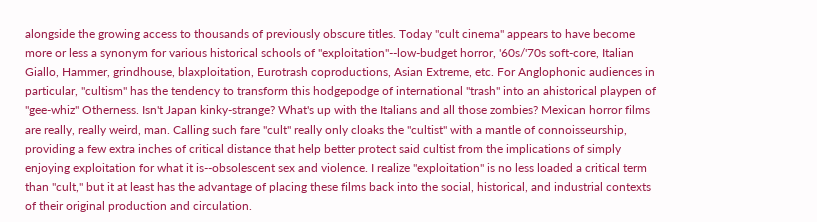alongside the growing access to thousands of previously obscure titles. Today "cult cinema" appears to have become more or less a synonym for various historical schools of "exploitation"--low-budget horror, '60s/'70s soft-core, Italian Giallo, Hammer, grindhouse, blaxploitation, Eurotrash coproductions, Asian Extreme, etc. For Anglophonic audiences in particular, "cultism" has the tendency to transform this hodgepodge of international "trash" into an ahistorical playpen of "gee-whiz" Otherness. Isn't Japan kinky-strange? What's up with the Italians and all those zombies? Mexican horror films are really, really weird, man. Calling such fare "cult" really only cloaks the "cultist" with a mantle of connoisseurship, providing a few extra inches of critical distance that help better protect said cultist from the implications of simply enjoying exploitation for what it is--obsolescent sex and violence. I realize "exploitation" is no less loaded a critical term than "cult," but it at least has the advantage of placing these films back into the social, historical, and industrial contexts of their original production and circulation.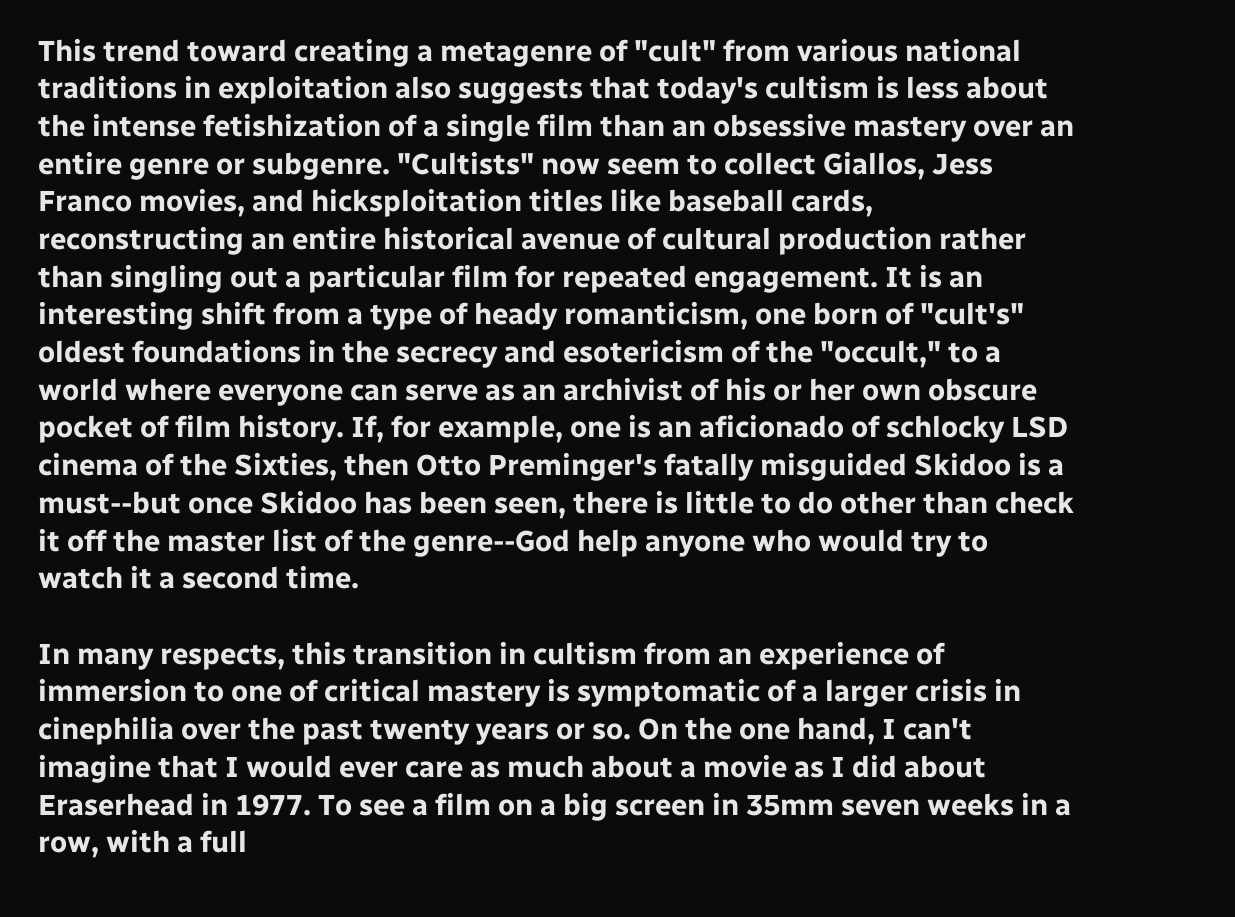This trend toward creating a metagenre of "cult" from various national traditions in exploitation also suggests that today's cultism is less about the intense fetishization of a single film than an obsessive mastery over an entire genre or subgenre. "Cultists" now seem to collect Giallos, Jess Franco movies, and hicksploitation titles like baseball cards, reconstructing an entire historical avenue of cultural production rather than singling out a particular film for repeated engagement. It is an interesting shift from a type of heady romanticism, one born of "cult's" oldest foundations in the secrecy and esotericism of the "occult," to a world where everyone can serve as an archivist of his or her own obscure pocket of film history. If, for example, one is an aficionado of schlocky LSD cinema of the Sixties, then Otto Preminger's fatally misguided Skidoo is a must--but once Skidoo has been seen, there is little to do other than check it off the master list of the genre--God help anyone who would try to watch it a second time.

In many respects, this transition in cultism from an experience of immersion to one of critical mastery is symptomatic of a larger crisis in cinephilia over the past twenty years or so. On the one hand, I can't imagine that I would ever care as much about a movie as I did about Eraserhead in 1977. To see a film on a big screen in 35mm seven weeks in a row, with a full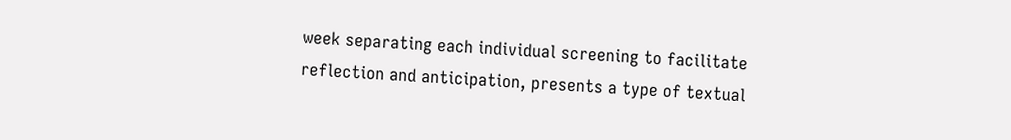week separating each individual screening to facilitate reflection and anticipation, presents a type of textual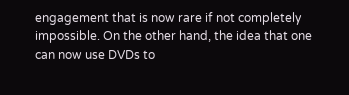engagement that is now rare if not completely impossible. On the other hand, the idea that one can now use DVDs to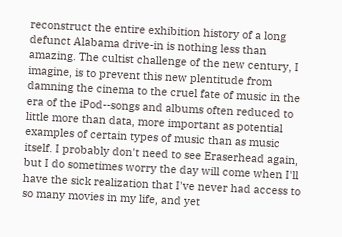reconstruct the entire exhibition history of a long defunct Alabama drive-in is nothing less than amazing. The cultist challenge of the new century, I imagine, is to prevent this new plentitude from damning the cinema to the cruel fate of music in the era of the iPod--songs and albums often reduced to little more than data, more important as potential examples of certain types of music than as music itself. I probably don't need to see Eraserhead again, but I do sometimes worry the day will come when I'll have the sick realization that I've never had access to so many movies in my life, and yet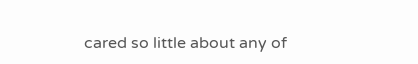cared so little about any of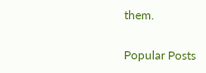them.

Popular Posts